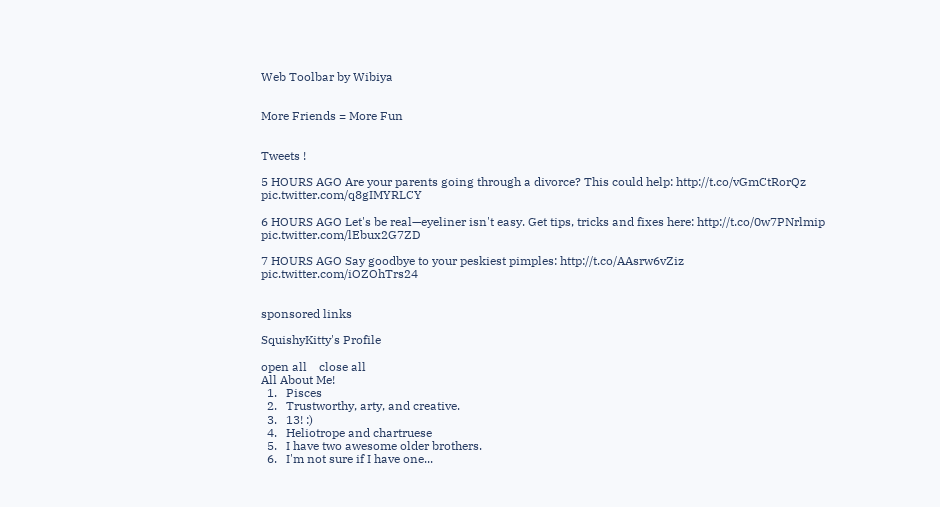Web Toolbar by Wibiya


More Friends = More Fun


Tweets !

5 HOURS AGO Are your parents going through a divorce? This could help: http://t.co/vGmCtRorQz pic.twitter.com/q8gIMYRLCY

6 HOURS AGO Let's be real—eyeliner isn't easy. Get tips, tricks and fixes here: http://t.co/0w7PNrlmip pic.twitter.com/lEbux2G7ZD

7 HOURS AGO Say goodbye to your peskiest pimples: http://t.co/AAsrw6vZiz pic.twitter.com/iOZOhTrs24


sponsored links

SquishyKitty's Profile

open all    close all
All About Me!
  1.   Pisces
  2.   Trustworthy, arty, and creative.
  3.   13! :)
  4.   Heliotrope and chartruese
  5.   I have two awesome older brothers.
  6.   I'm not sure if I have one...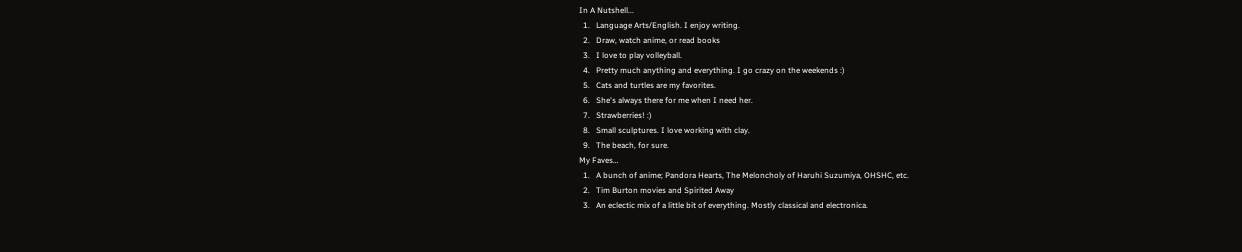In A Nutshell...
  1.   Language Arts/English. I enjoy writing.
  2.   Draw, watch anime, or read books
  3.   I love to play volleyball.
  4.   Pretty much anything and everything. I go crazy on the weekends :)
  5.   Cats and turtles are my favorites.
  6.   She's always there for me when I need her.
  7.   Strawberries! :)
  8.   Small sculptures. I love working with clay.
  9.   The beach, for sure.
My Faves…
  1.   A bunch of anime; Pandora Hearts, The Meloncholy of Haruhi Suzumiya, OHSHC, etc.
  2.   Tim Burton movies and Spirited Away
  3.   An eclectic mix of a little bit of everything. Mostly classical and electronica.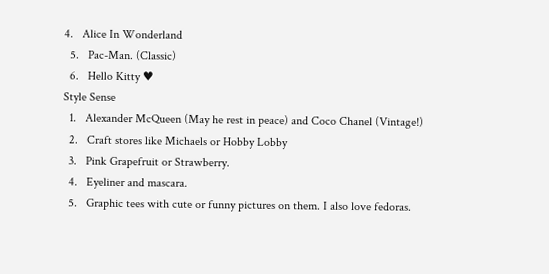4.   Alice In Wonderland
  5.   Pac-Man. (Classic)
  6.   Hello Kitty ♥
Style Sense
  1.   Alexander McQueen (May he rest in peace) and Coco Chanel (Vintage!)
  2.   Craft stores like Michaels or Hobby Lobby
  3.   Pink Grapefruit or Strawberry.
  4.   Eyeliner and mascara.
  5.   Graphic tees with cute or funny pictures on them. I also love fedoras.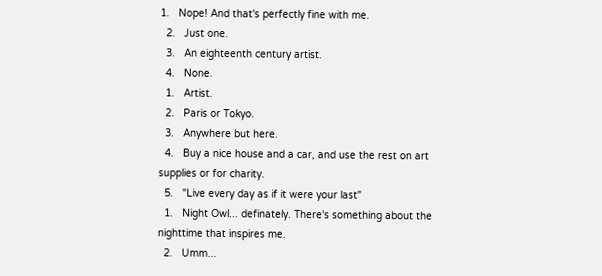1.   Nope! And that's perfectly fine with me.
  2.   Just one.
  3.   An eighteenth century artist.
  4.   None.
  1.   Artist.
  2.   Paris or Tokyo.
  3.   Anywhere but here.
  4.   Buy a nice house and a car, and use the rest on art supplies or for charity.
  5.   "Live every day as if it were your last"
  1.   Night Owl... definately. There's something about the nighttime that inspires me.
  2.   Umm...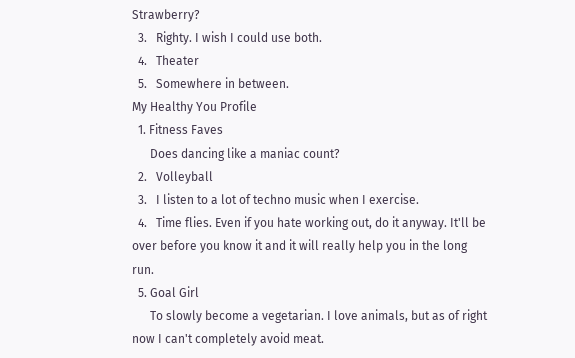Strawberry?
  3.   Righty. I wish I could use both.
  4.   Theater
  5.   Somewhere in between.
My Healthy You Profile
  1. Fitness Faves
      Does dancing like a maniac count?
  2.   Volleyball
  3.   I listen to a lot of techno music when I exercise.
  4.   Time flies. Even if you hate working out, do it anyway. It'll be over before you know it and it will really help you in the long run.
  5. Goal Girl
      To slowly become a vegetarian. I love animals, but as of right now I can't completely avoid meat.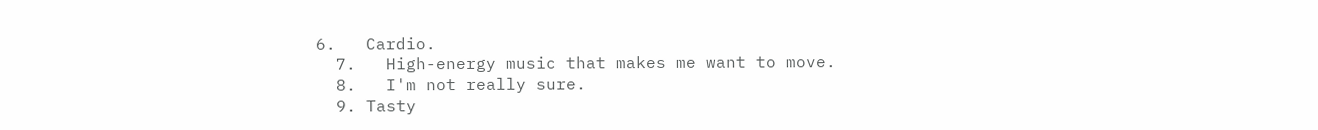6.   Cardio.
  7.   High-energy music that makes me want to move.
  8.   I'm not really sure.
  9. Tasty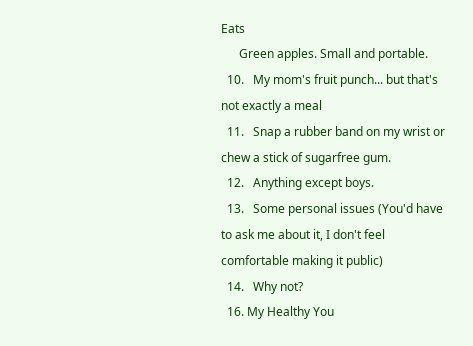Eats
      Green apples. Small and portable.
  10.   My mom's fruit punch... but that's not exactly a meal
  11.   Snap a rubber band on my wrist or chew a stick of sugarfree gum.
  12.   Anything except boys.
  13.   Some personal issues (You'd have to ask me about it, I don't feel comfortable making it public)
  14.   Why not?
  16. My Healthy You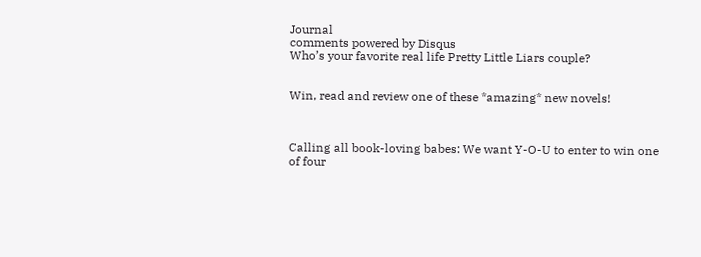Journal
comments powered by Disqus
Who’s your favorite real life Pretty Little Liars couple?


Win, read and review one of these *amazing* new novels!



Calling all book-loving babes: We want Y-O-U to enter to win one of four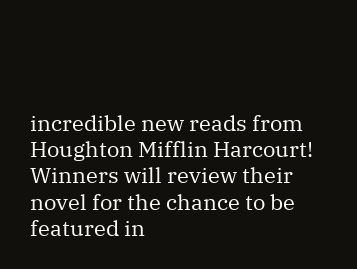incredible new reads from Houghton Mifflin Harcourt! Winners will review their novel for the chance to be featured in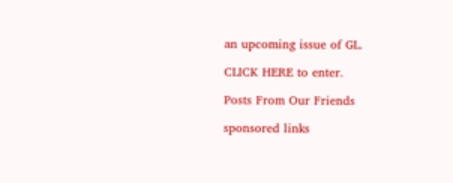an upcoming issue of GL.

CLICK HERE to enter.

Posts From Our Friends

sponsored links